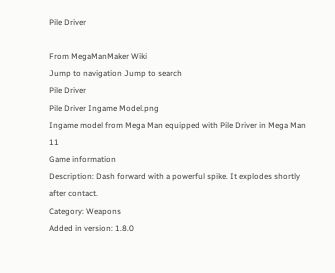Pile Driver

From MegaManMaker Wiki
Jump to navigation Jump to search
Pile Driver
Pile Driver Ingame Model.png
Ingame model from Mega Man equipped with Pile Driver in Mega Man 11
Game information
Description: Dash forward with a powerful spike. It explodes shortly after contact.
Category: Weapons
Added in version: 1.8.0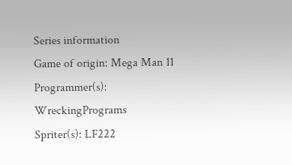Series information
Game of origin: Mega Man 11
Programmer(s): WreckingPrograms
Spriter(s): LF222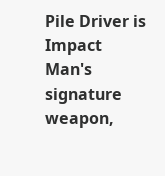Pile Driver is Impact Man's signature weapon,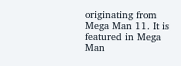originating from Mega Man 11. It is featured in Mega Man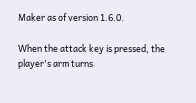Maker as of version 1.6.0.

When the attack key is pressed, the player's arm turns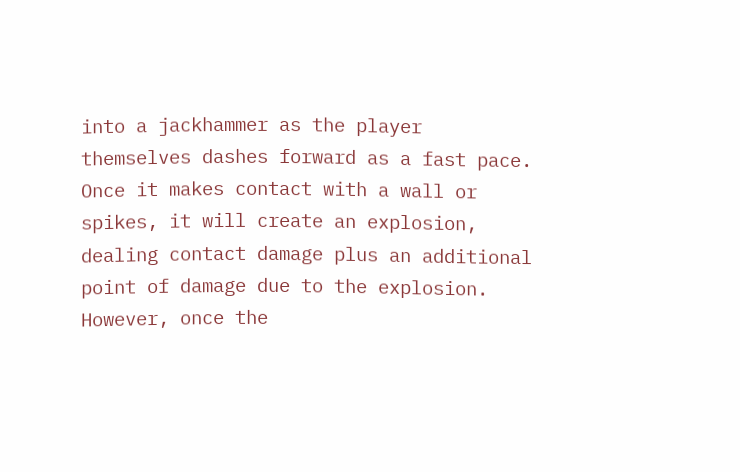into a jackhammer as the player themselves dashes forward as a fast pace. Once it makes contact with a wall or spikes, it will create an explosion, dealing contact damage plus an additional point of damage due to the explosion. However, once the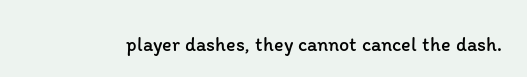player dashes, they cannot cancel the dash.